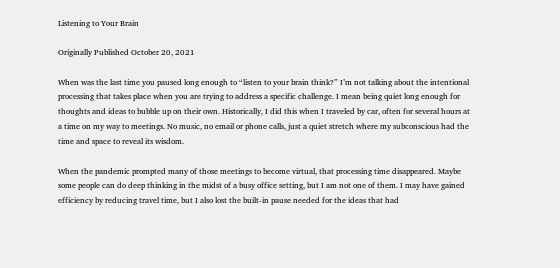Listening to Your Brain

Originally Published October 20, 2021

When was the last time you paused long enough to “listen to your brain think?” I’m not talking about the intentional processing that takes place when you are trying to address a specific challenge. I mean being quiet long enough for thoughts and ideas to bubble up on their own. Historically, I did this when I traveled by car, often for several hours at a time on my way to meetings. No music, no email or phone calls, just a quiet stretch where my subconscious had the time and space to reveal its wisdom.

When the pandemic prompted many of those meetings to become virtual, that processing time disappeared. Maybe some people can do deep thinking in the midst of a busy office setting, but I am not one of them. I may have gained efficiency by reducing travel time, but I also lost the built-in pause needed for the ideas that had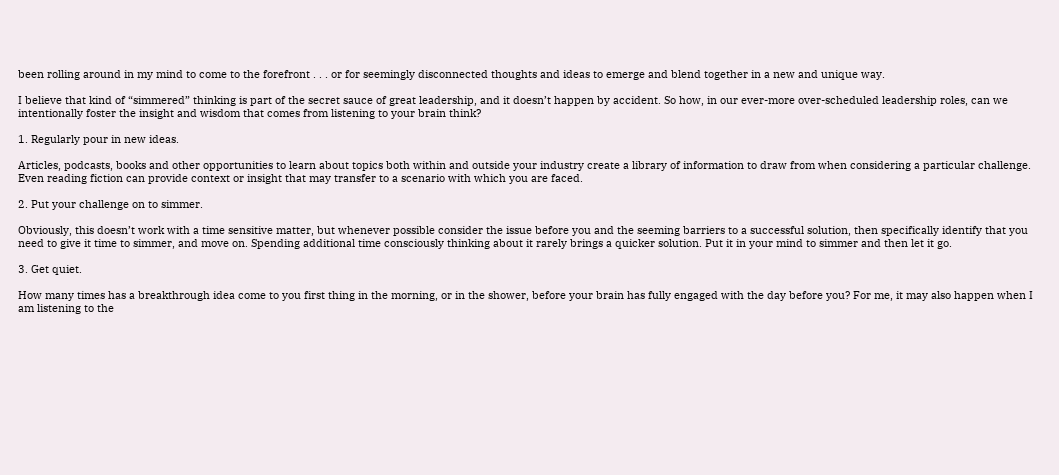been rolling around in my mind to come to the forefront . . . or for seemingly disconnected thoughts and ideas to emerge and blend together in a new and unique way.

I believe that kind of “simmered” thinking is part of the secret sauce of great leadership, and it doesn’t happen by accident. So how, in our ever-more over-scheduled leadership roles, can we intentionally foster the insight and wisdom that comes from listening to your brain think?

1. Regularly pour in new ideas.

Articles, podcasts, books and other opportunities to learn about topics both within and outside your industry create a library of information to draw from when considering a particular challenge. Even reading fiction can provide context or insight that may transfer to a scenario with which you are faced.

2. Put your challenge on to simmer.

Obviously, this doesn’t work with a time sensitive matter, but whenever possible consider the issue before you and the seeming barriers to a successful solution, then specifically identify that you need to give it time to simmer, and move on. Spending additional time consciously thinking about it rarely brings a quicker solution. Put it in your mind to simmer and then let it go.

3. Get quiet.

How many times has a breakthrough idea come to you first thing in the morning, or in the shower, before your brain has fully engaged with the day before you? For me, it may also happen when I am listening to the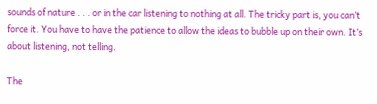sounds of nature . . . or in the car listening to nothing at all. The tricky part is, you can’t force it. You have to have the patience to allow the ideas to bubble up on their own. It’s about listening, not telling.

The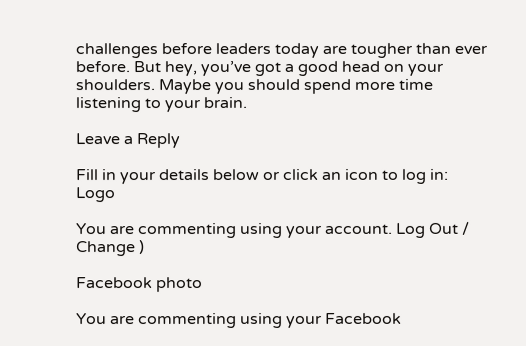challenges before leaders today are tougher than ever before. But hey, you’ve got a good head on your shoulders. Maybe you should spend more time listening to your brain.

Leave a Reply

Fill in your details below or click an icon to log in: Logo

You are commenting using your account. Log Out /  Change )

Facebook photo

You are commenting using your Facebook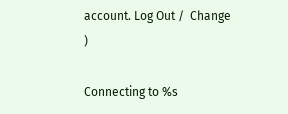account. Log Out /  Change )

Connecting to %s